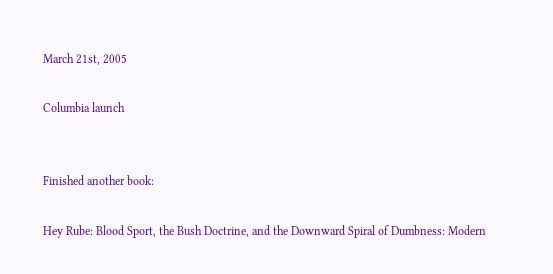March 21st, 2005

Columbia launch


Finished another book:

Hey Rube: Blood Sport, the Bush Doctrine, and the Downward Spiral of Dumbness: Modern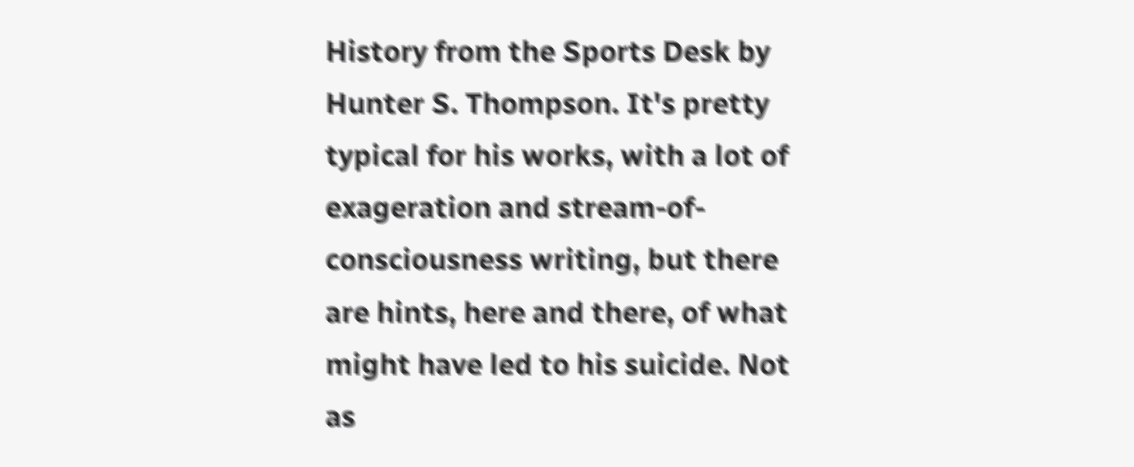History from the Sports Desk by Hunter S. Thompson. It's pretty typical for his works, with a lot of exageration and stream-of-consciousness writing, but there are hints, here and there, of what might have led to his suicide. Not as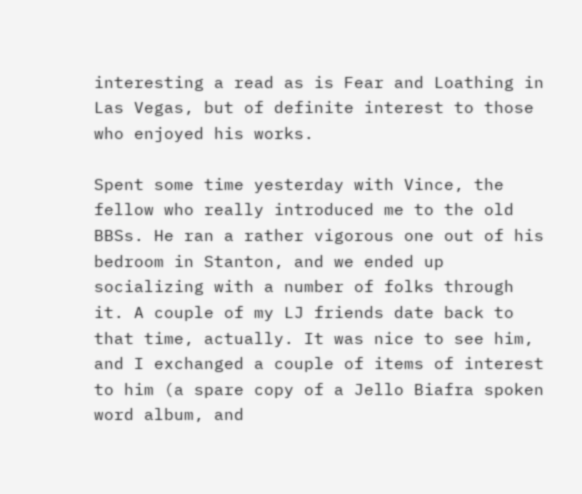interesting a read as is Fear and Loathing in Las Vegas, but of definite interest to those who enjoyed his works.

Spent some time yesterday with Vince, the fellow who really introduced me to the old BBSs. He ran a rather vigorous one out of his bedroom in Stanton, and we ended up socializing with a number of folks through it. A couple of my LJ friends date back to that time, actually. It was nice to see him, and I exchanged a couple of items of interest to him (a spare copy of a Jello Biafra spoken word album, and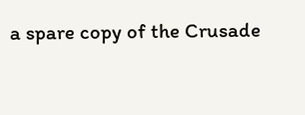a spare copy of the Crusade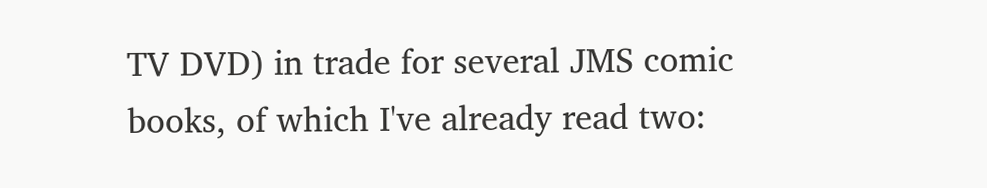TV DVD) in trade for several JMS comic books, of which I've already read two: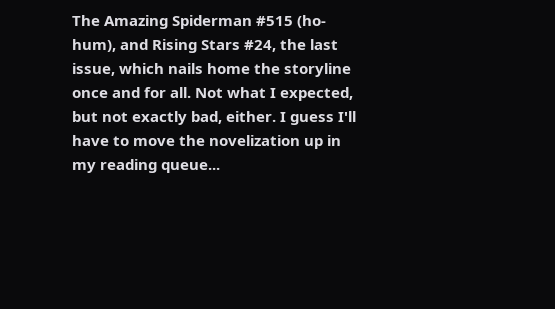The Amazing Spiderman #515 (ho-hum), and Rising Stars #24, the last issue, which nails home the storyline once and for all. Not what I expected, but not exactly bad, either. I guess I'll have to move the novelization up in my reading queue...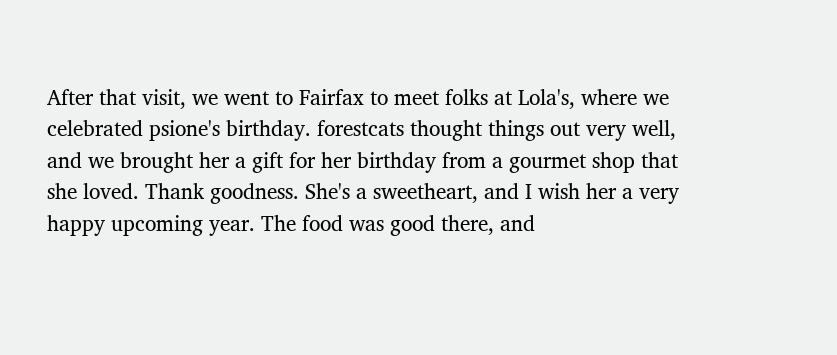After that visit, we went to Fairfax to meet folks at Lola's, where we celebrated psione's birthday. forestcats thought things out very well, and we brought her a gift for her birthday from a gourmet shop that she loved. Thank goodness. She's a sweetheart, and I wish her a very happy upcoming year. The food was good there, and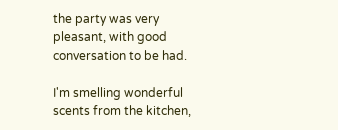the party was very pleasant, with good conversation to be had.

I'm smelling wonderful scents from the kitchen,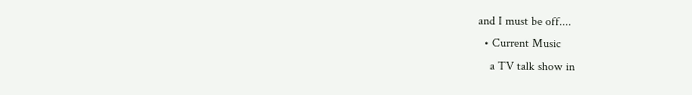and I must be off....
  • Current Music
    a TV talk show in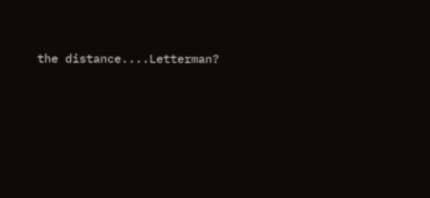the distance....Letterman?